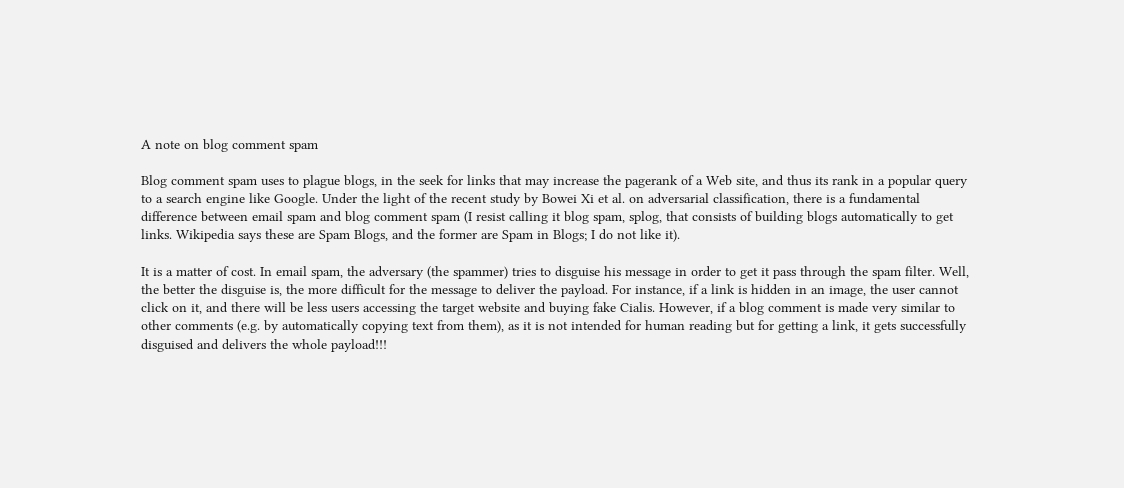A note on blog comment spam

Blog comment spam uses to plague blogs, in the seek for links that may increase the pagerank of a Web site, and thus its rank in a popular query to a search engine like Google. Under the light of the recent study by Bowei Xi et al. on adversarial classification, there is a fundamental difference between email spam and blog comment spam (I resist calling it blog spam, splog, that consists of building blogs automatically to get links. Wikipedia says these are Spam Blogs, and the former are Spam in Blogs; I do not like it).

It is a matter of cost. In email spam, the adversary (the spammer) tries to disguise his message in order to get it pass through the spam filter. Well, the better the disguise is, the more difficult for the message to deliver the payload. For instance, if a link is hidden in an image, the user cannot click on it, and there will be less users accessing the target website and buying fake Cialis. However, if a blog comment is made very similar to other comments (e.g. by automatically copying text from them), as it is not intended for human reading but for getting a link, it gets successfully disguised and delivers the whole payload!!!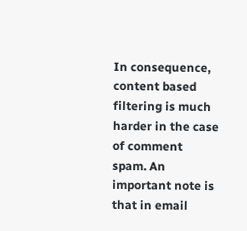In consequence, content based filtering is much harder in the case of comment spam. An important note is that in email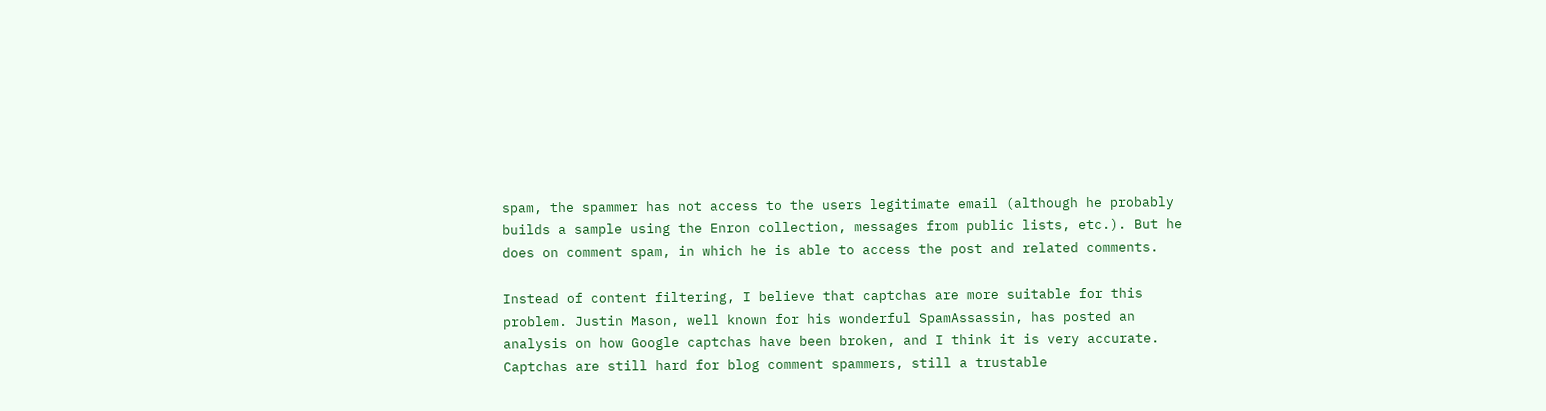spam, the spammer has not access to the users legitimate email (although he probably builds a sample using the Enron collection, messages from public lists, etc.). But he does on comment spam, in which he is able to access the post and related comments.

Instead of content filtering, I believe that captchas are more suitable for this problem. Justin Mason, well known for his wonderful SpamAssassin, has posted an analysis on how Google captchas have been broken, and I think it is very accurate. Captchas are still hard for blog comment spammers, still a trustable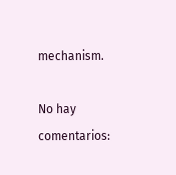mechanism.

No hay comentarios: